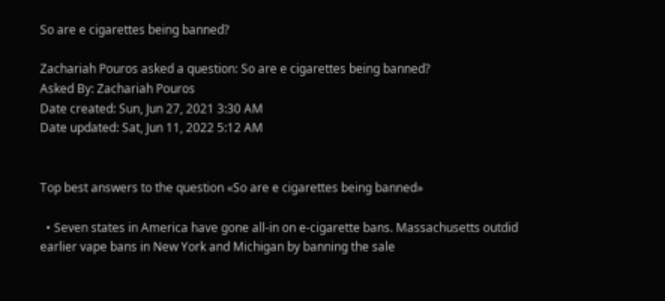So are e cigarettes being banned?

Zachariah Pouros asked a question: So are e cigarettes being banned?
Asked By: Zachariah Pouros
Date created: Sun, Jun 27, 2021 3:30 AM
Date updated: Sat, Jun 11, 2022 5:12 AM


Top best answers to the question «So are e cigarettes being banned»

  • Seven states in America have gone all-in on e-cigarette bans. Massachusetts outdid earlier vape bans in New York and Michigan by banning the sale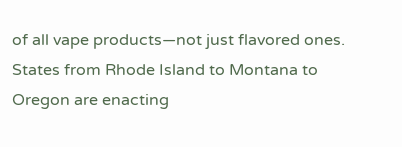of all vape products—not just flavored ones. States from Rhode Island to Montana to Oregon are enacting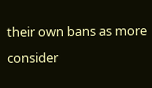their own bans as more consider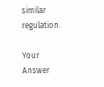similar regulation.

Your Answer